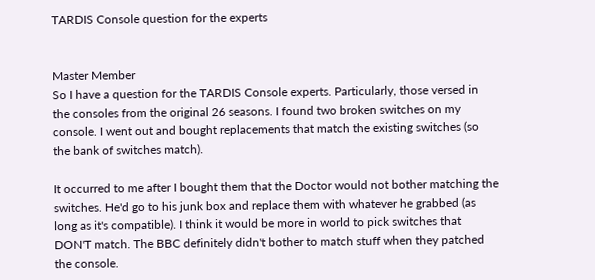TARDIS Console question for the experts


Master Member
So I have a question for the TARDIS Console experts. Particularly, those versed in the consoles from the original 26 seasons. I found two broken switches on my console. I went out and bought replacements that match the existing switches (so the bank of switches match).

It occurred to me after I bought them that the Doctor would not bother matching the switches. He'd go to his junk box and replace them with whatever he grabbed (as long as it's compatible). I think it would be more in world to pick switches that DON'T match. The BBC definitely didn't bother to match stuff when they patched the console.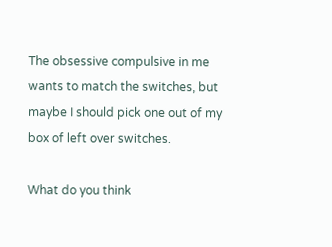The obsessive compulsive in me wants to match the switches, but maybe I should pick one out of my box of left over switches.

What do you think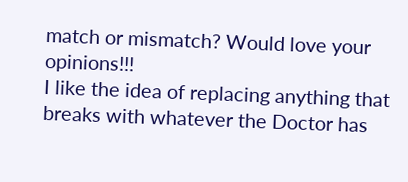match or mismatch? Would love your opinions!!!
I like the idea of replacing anything that breaks with whatever the Doctor has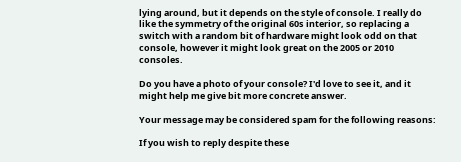lying around, but it depends on the style of console. I really do like the symmetry of the original 60s interior, so replacing a switch with a random bit of hardware might look odd on that console, however it might look great on the 2005 or 2010 consoles.

Do you have a photo of your console? I'd love to see it, and it might help me give bit more concrete answer.

Your message may be considered spam for the following reasons:

If you wish to reply despite these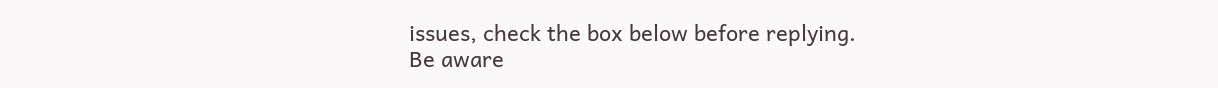issues, check the box below before replying.
Be aware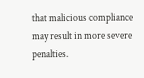that malicious compliance may result in more severe penalties.